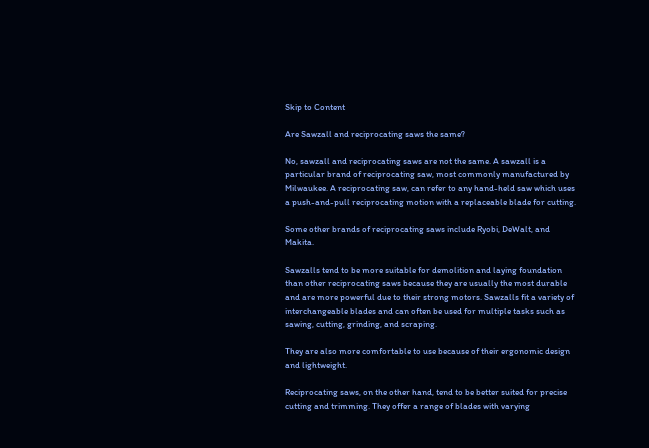Skip to Content

Are Sawzall and reciprocating saws the same?

No, sawzall and reciprocating saws are not the same. A sawzall is a particular brand of reciprocating saw, most commonly manufactured by Milwaukee. A reciprocating saw, can refer to any hand-held saw which uses a push-and-pull reciprocating motion with a replaceable blade for cutting.

Some other brands of reciprocating saws include Ryobi, DeWalt, and Makita.

Sawzalls tend to be more suitable for demolition and laying foundation than other reciprocating saws because they are usually the most durable and are more powerful due to their strong motors. Sawzalls fit a variety of interchangeable blades and can often be used for multiple tasks such as sawing, cutting, grinding, and scraping.

They are also more comfortable to use because of their ergonomic design and lightweight.

Reciprocating saws, on the other hand, tend to be better suited for precise cutting and trimming. They offer a range of blades with varying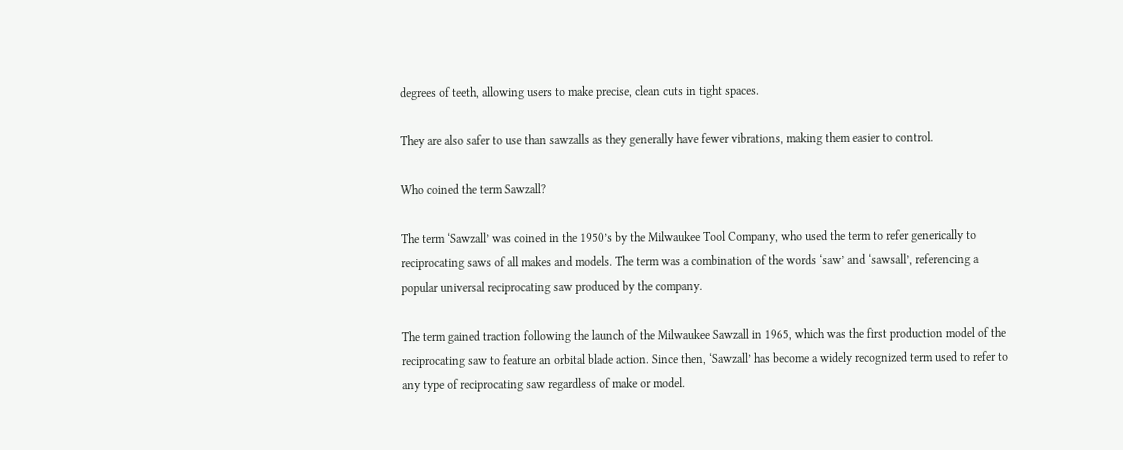degrees of teeth, allowing users to make precise, clean cuts in tight spaces.

They are also safer to use than sawzalls as they generally have fewer vibrations, making them easier to control.

Who coined the term Sawzall?

The term ‘Sawzall’ was coined in the 1950’s by the Milwaukee Tool Company, who used the term to refer generically to reciprocating saws of all makes and models. The term was a combination of the words ‘saw’ and ‘sawsall’, referencing a popular universal reciprocating saw produced by the company.

The term gained traction following the launch of the Milwaukee Sawzall in 1965, which was the first production model of the reciprocating saw to feature an orbital blade action. Since then, ‘Sawzall’ has become a widely recognized term used to refer to any type of reciprocating saw regardless of make or model.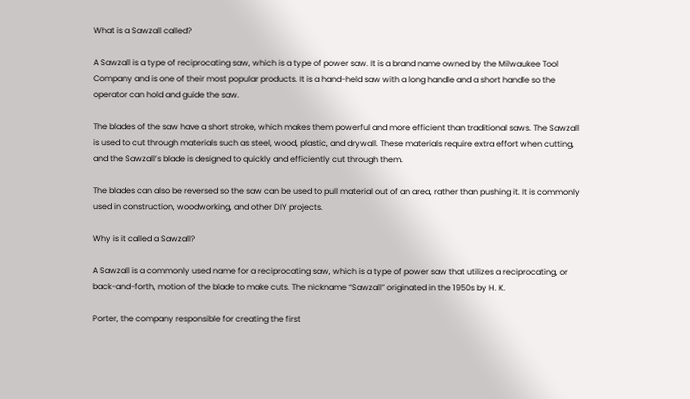What is a Sawzall called?

A Sawzall is a type of reciprocating saw, which is a type of power saw. It is a brand name owned by the Milwaukee Tool Company and is one of their most popular products. It is a hand-held saw with a long handle and a short handle so the operator can hold and guide the saw.

The blades of the saw have a short stroke, which makes them powerful and more efficient than traditional saws. The Sawzall is used to cut through materials such as steel, wood, plastic, and drywall. These materials require extra effort when cutting, and the Sawzall’s blade is designed to quickly and efficiently cut through them.

The blades can also be reversed so the saw can be used to pull material out of an area, rather than pushing it. It is commonly used in construction, woodworking, and other DIY projects.

Why is it called a Sawzall?

A Sawzall is a commonly used name for a reciprocating saw, which is a type of power saw that utilizes a reciprocating, or back-and-forth, motion of the blade to make cuts. The nickname “Sawzall” originated in the 1950s by H. K.

Porter, the company responsible for creating the first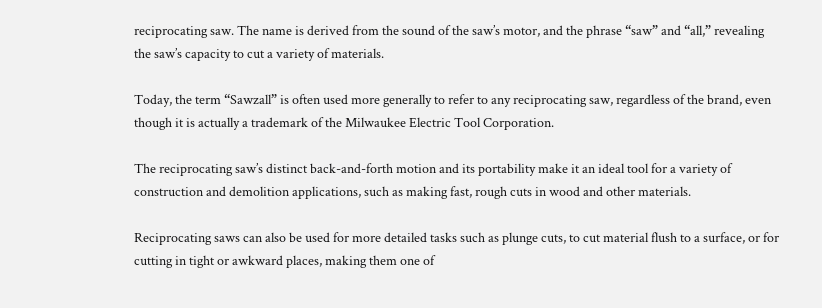reciprocating saw. The name is derived from the sound of the saw’s motor, and the phrase “saw” and “all,” revealing the saw’s capacity to cut a variety of materials.

Today, the term “Sawzall” is often used more generally to refer to any reciprocating saw, regardless of the brand, even though it is actually a trademark of the Milwaukee Electric Tool Corporation.

The reciprocating saw’s distinct back-and-forth motion and its portability make it an ideal tool for a variety of construction and demolition applications, such as making fast, rough cuts in wood and other materials.

Reciprocating saws can also be used for more detailed tasks such as plunge cuts, to cut material flush to a surface, or for cutting in tight or awkward places, making them one of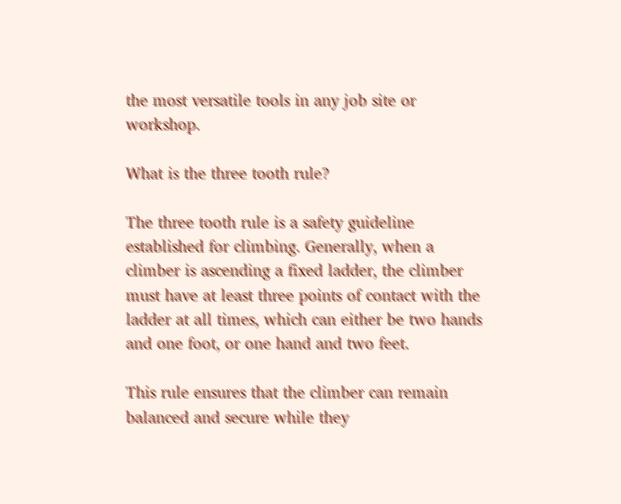the most versatile tools in any job site or workshop.

What is the three tooth rule?

The three tooth rule is a safety guideline established for climbing. Generally, when a climber is ascending a fixed ladder, the climber must have at least three points of contact with the ladder at all times, which can either be two hands and one foot, or one hand and two feet.

This rule ensures that the climber can remain balanced and secure while they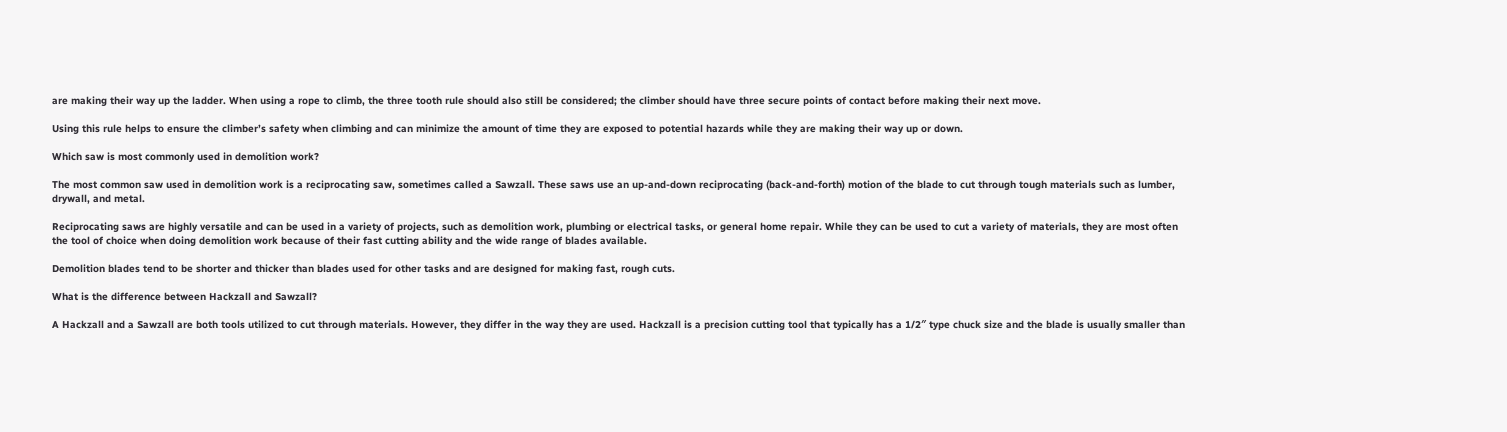are making their way up the ladder. When using a rope to climb, the three tooth rule should also still be considered; the climber should have three secure points of contact before making their next move.

Using this rule helps to ensure the climber’s safety when climbing and can minimize the amount of time they are exposed to potential hazards while they are making their way up or down.

Which saw is most commonly used in demolition work?

The most common saw used in demolition work is a reciprocating saw, sometimes called a Sawzall. These saws use an up-and-down reciprocating (back-and-forth) motion of the blade to cut through tough materials such as lumber, drywall, and metal.

Reciprocating saws are highly versatile and can be used in a variety of projects, such as demolition work, plumbing or electrical tasks, or general home repair. While they can be used to cut a variety of materials, they are most often the tool of choice when doing demolition work because of their fast cutting ability and the wide range of blades available.

Demolition blades tend to be shorter and thicker than blades used for other tasks and are designed for making fast, rough cuts.

What is the difference between Hackzall and Sawzall?

A Hackzall and a Sawzall are both tools utilized to cut through materials. However, they differ in the way they are used. Hackzall is a precision cutting tool that typically has a 1/2″ type chuck size and the blade is usually smaller than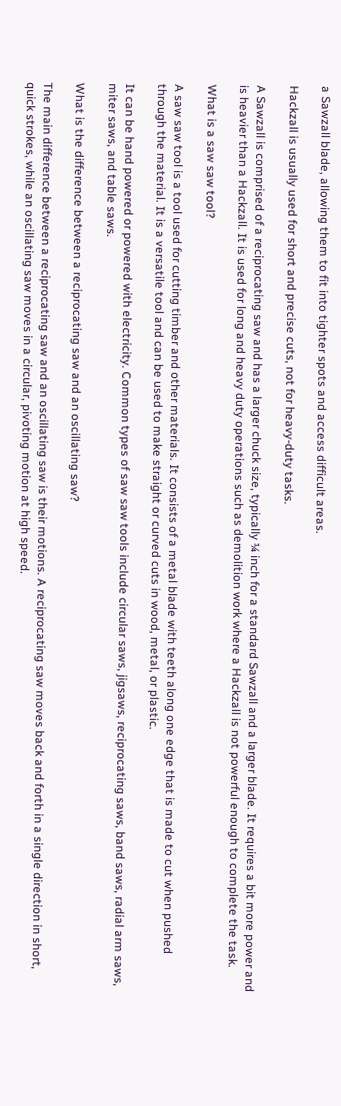a Sawzall blade, allowing them to fit into tighter spots and access difficult areas.

Hackzall is usually used for short and precise cuts, not for heavy-duty tasks.

A Sawzall is comprised of a reciprocating saw and has a larger chuck size, typically ¼ inch for a standard Sawzall and a larger blade. It requires a bit more power and is heavier than a Hackzall. It is used for long and heavy duty operations such as demolition work where a Hackzall is not powerful enough to complete the task.

What is a saw saw tool?

A saw saw tool is a tool used for cutting timber and other materials. It consists of a metal blade with teeth along one edge that is made to cut when pushed through the material. It is a versatile tool and can be used to make straight or curved cuts in wood, metal, or plastic.

It can be hand powered or powered with electricity. Common types of saw saw tools include circular saws, jigsaws, reciprocating saws, band saws, radial arm saws, miter saws, and table saws.

What is the difference between a reciprocating saw and an oscillating saw?

The main difference between a reciprocating saw and an oscillating saw is their motions. A reciprocating saw moves back and forth in a single direction in short, quick strokes, while an oscillating saw moves in a circular, pivoting motion at high speed.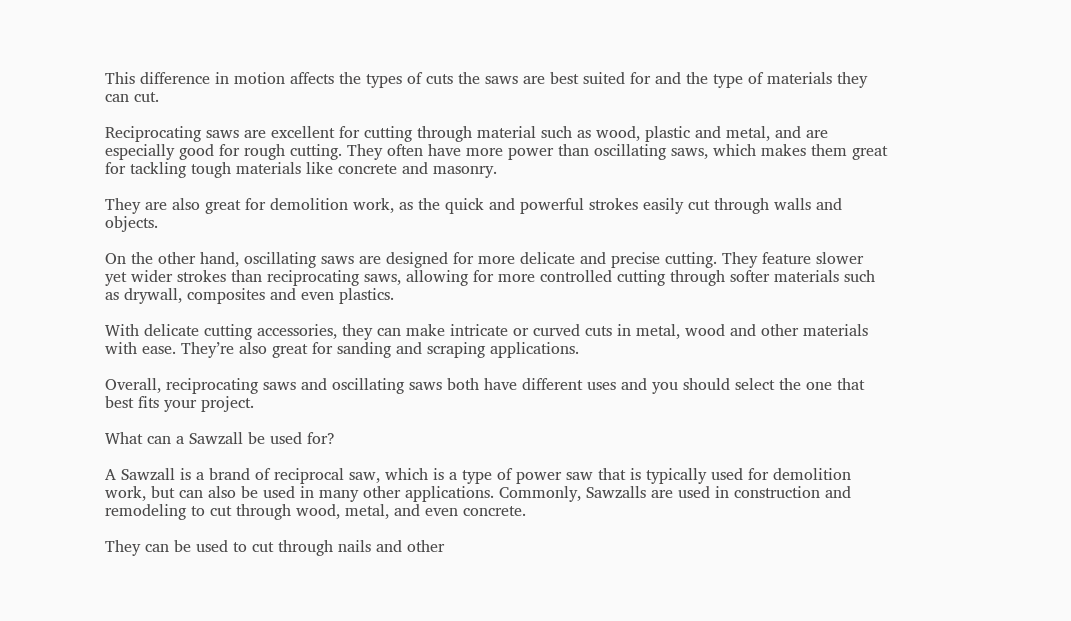This difference in motion affects the types of cuts the saws are best suited for and the type of materials they can cut.

Reciprocating saws are excellent for cutting through material such as wood, plastic and metal, and are especially good for rough cutting. They often have more power than oscillating saws, which makes them great for tackling tough materials like concrete and masonry.

They are also great for demolition work, as the quick and powerful strokes easily cut through walls and objects.

On the other hand, oscillating saws are designed for more delicate and precise cutting. They feature slower yet wider strokes than reciprocating saws, allowing for more controlled cutting through softer materials such as drywall, composites and even plastics.

With delicate cutting accessories, they can make intricate or curved cuts in metal, wood and other materials with ease. They’re also great for sanding and scraping applications.

Overall, reciprocating saws and oscillating saws both have different uses and you should select the one that best fits your project.

What can a Sawzall be used for?

A Sawzall is a brand of reciprocal saw, which is a type of power saw that is typically used for demolition work, but can also be used in many other applications. Commonly, Sawzalls are used in construction and remodeling to cut through wood, metal, and even concrete.

They can be used to cut through nails and other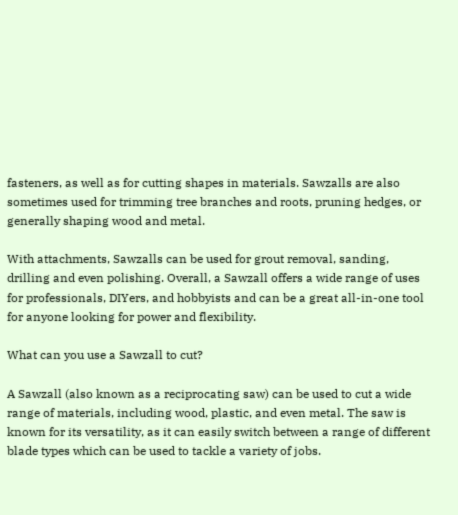fasteners, as well as for cutting shapes in materials. Sawzalls are also sometimes used for trimming tree branches and roots, pruning hedges, or generally shaping wood and metal.

With attachments, Sawzalls can be used for grout removal, sanding, drilling and even polishing. Overall, a Sawzall offers a wide range of uses for professionals, DIYers, and hobbyists and can be a great all-in-one tool for anyone looking for power and flexibility.

What can you use a Sawzall to cut?

A Sawzall (also known as a reciprocating saw) can be used to cut a wide range of materials, including wood, plastic, and even metal. The saw is known for its versatility, as it can easily switch between a range of different blade types which can be used to tackle a variety of jobs.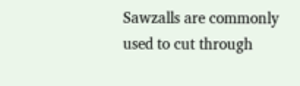Sawzalls are commonly used to cut through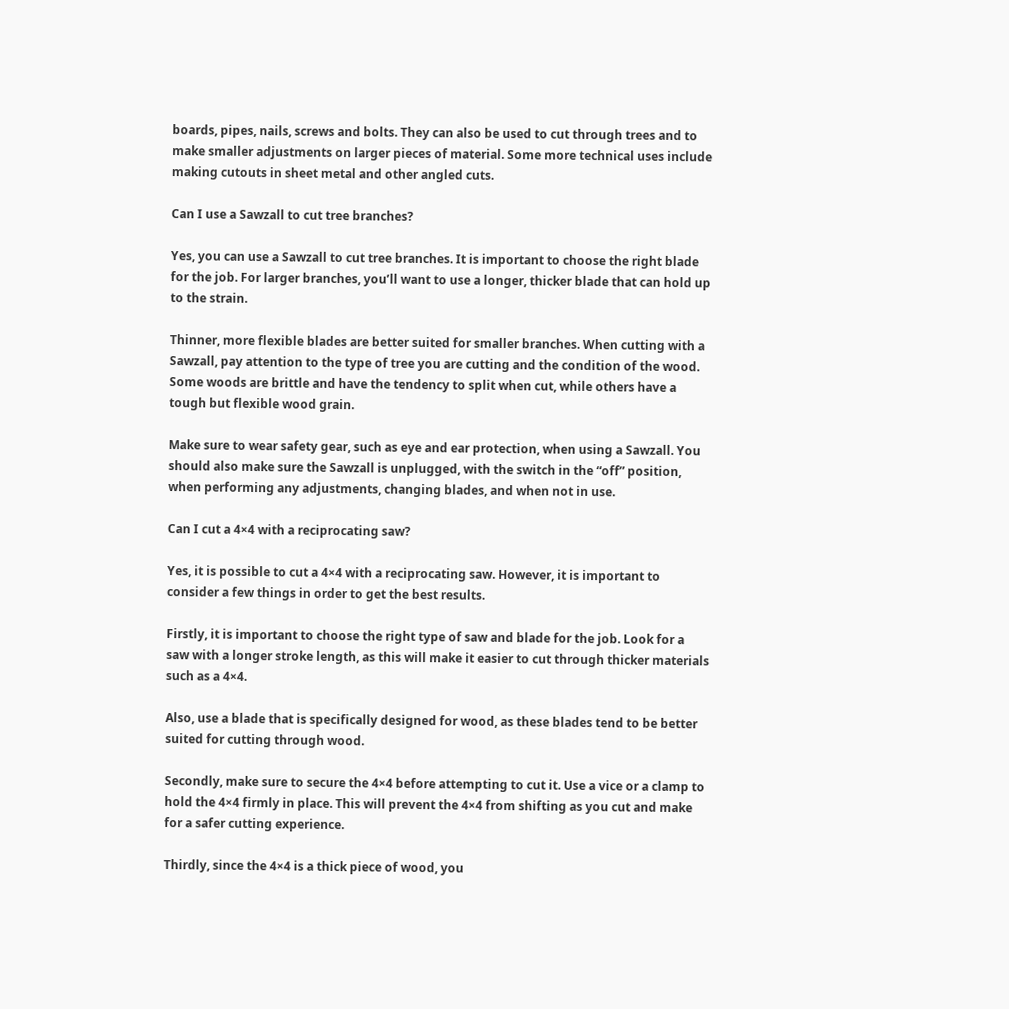boards, pipes, nails, screws and bolts. They can also be used to cut through trees and to make smaller adjustments on larger pieces of material. Some more technical uses include making cutouts in sheet metal and other angled cuts.

Can I use a Sawzall to cut tree branches?

Yes, you can use a Sawzall to cut tree branches. It is important to choose the right blade for the job. For larger branches, you’ll want to use a longer, thicker blade that can hold up to the strain.

Thinner, more flexible blades are better suited for smaller branches. When cutting with a Sawzall, pay attention to the type of tree you are cutting and the condition of the wood. Some woods are brittle and have the tendency to split when cut, while others have a tough but flexible wood grain.

Make sure to wear safety gear, such as eye and ear protection, when using a Sawzall. You should also make sure the Sawzall is unplugged, with the switch in the “off” position, when performing any adjustments, changing blades, and when not in use.

Can I cut a 4×4 with a reciprocating saw?

Yes, it is possible to cut a 4×4 with a reciprocating saw. However, it is important to consider a few things in order to get the best results.

Firstly, it is important to choose the right type of saw and blade for the job. Look for a saw with a longer stroke length, as this will make it easier to cut through thicker materials such as a 4×4.

Also, use a blade that is specifically designed for wood, as these blades tend to be better suited for cutting through wood.

Secondly, make sure to secure the 4×4 before attempting to cut it. Use a vice or a clamp to hold the 4×4 firmly in place. This will prevent the 4×4 from shifting as you cut and make for a safer cutting experience.

Thirdly, since the 4×4 is a thick piece of wood, you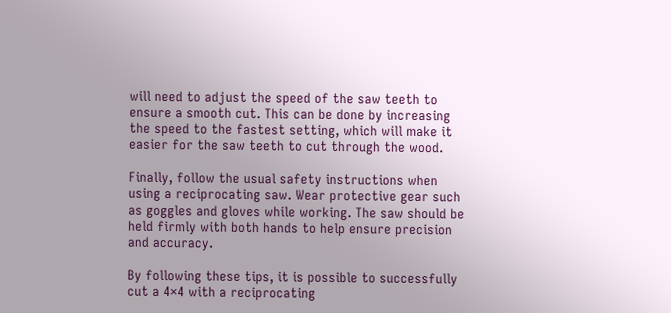will need to adjust the speed of the saw teeth to ensure a smooth cut. This can be done by increasing the speed to the fastest setting, which will make it easier for the saw teeth to cut through the wood.

Finally, follow the usual safety instructions when using a reciprocating saw. Wear protective gear such as goggles and gloves while working. The saw should be held firmly with both hands to help ensure precision and accuracy.

By following these tips, it is possible to successfully cut a 4×4 with a reciprocating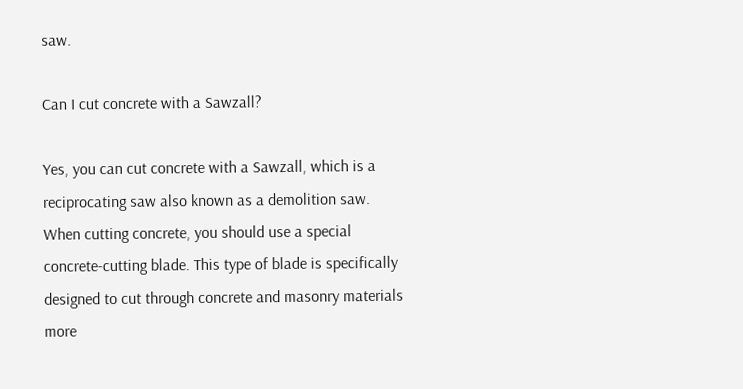saw.

Can I cut concrete with a Sawzall?

Yes, you can cut concrete with a Sawzall, which is a reciprocating saw also known as a demolition saw. When cutting concrete, you should use a special concrete-cutting blade. This type of blade is specifically designed to cut through concrete and masonry materials more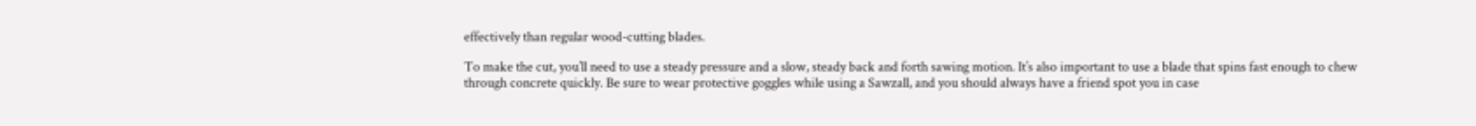effectively than regular wood-cutting blades.

To make the cut, you’ll need to use a steady pressure and a slow, steady back and forth sawing motion. It’s also important to use a blade that spins fast enough to chew through concrete quickly. Be sure to wear protective goggles while using a Sawzall, and you should always have a friend spot you in case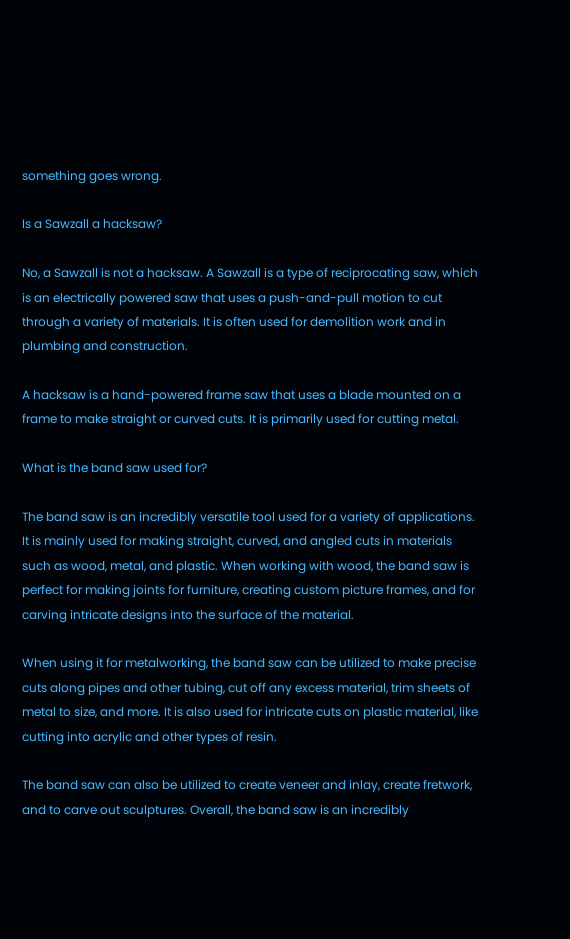something goes wrong.

Is a Sawzall a hacksaw?

No, a Sawzall is not a hacksaw. A Sawzall is a type of reciprocating saw, which is an electrically powered saw that uses a push-and-pull motion to cut through a variety of materials. It is often used for demolition work and in plumbing and construction.

A hacksaw is a hand-powered frame saw that uses a blade mounted on a frame to make straight or curved cuts. It is primarily used for cutting metal.

What is the band saw used for?

The band saw is an incredibly versatile tool used for a variety of applications. It is mainly used for making straight, curved, and angled cuts in materials such as wood, metal, and plastic. When working with wood, the band saw is perfect for making joints for furniture, creating custom picture frames, and for carving intricate designs into the surface of the material.

When using it for metalworking, the band saw can be utilized to make precise cuts along pipes and other tubing, cut off any excess material, trim sheets of metal to size, and more. It is also used for intricate cuts on plastic material, like cutting into acrylic and other types of resin.

The band saw can also be utilized to create veneer and inlay, create fretwork, and to carve out sculptures. Overall, the band saw is an incredibly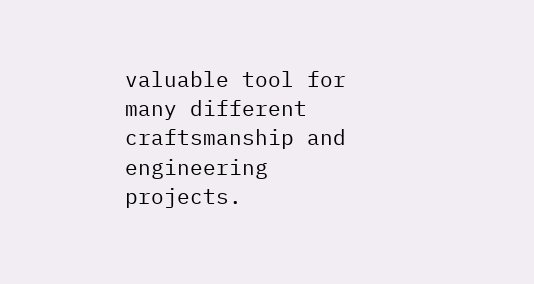valuable tool for many different craftsmanship and engineering projects.